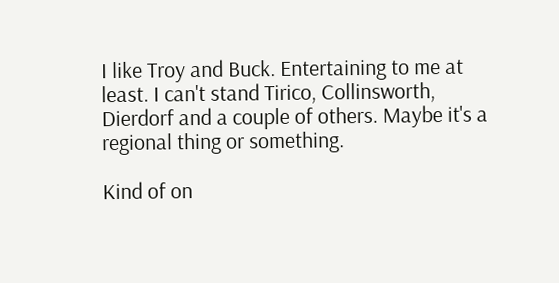I like Troy and Buck. Entertaining to me at least. I can't stand Tirico, Collinsworth, Dierdorf and a couple of others. Maybe it's a regional thing or something.

Kind of on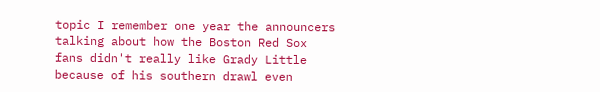topic I remember one year the announcers talking about how the Boston Red Sox fans didn't really like Grady Little because of his southern drawl even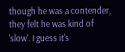though he was a contender, they felt he was kind of 'slow'. I guess it's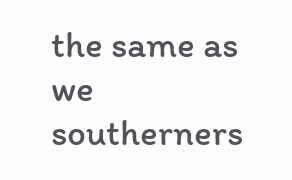the same as we southerners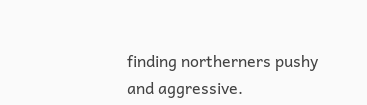finding northerners pushy and aggressive.